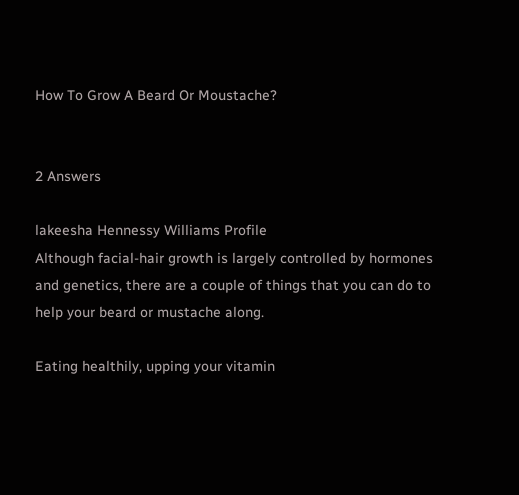How To Grow A Beard Or Moustache?


2 Answers

lakeesha Hennessy Williams Profile
Although facial-hair growth is largely controlled by hormones and genetics, there are a couple of things that you can do to help your beard or mustache along.

Eating healthily, upping your vitamin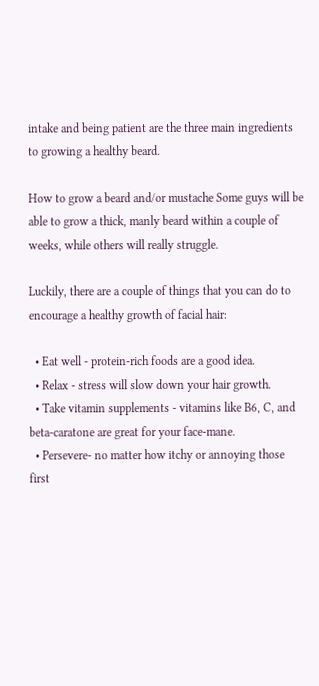intake and being patient are the three main ingredients to growing a healthy beard.

How to grow a beard and/or mustache Some guys will be able to grow a thick, manly beard within a couple of weeks, while others will really struggle.

Luckily, there are a couple of things that you can do to encourage a healthy growth of facial hair:

  • Eat well - protein-rich foods are a good idea.
  • Relax - stress will slow down your hair growth.
  • Take vitamin supplements - vitamins like B6, C, and beta-caratone are great for your face-mane.
  • Persevere- no matter how itchy or annoying those first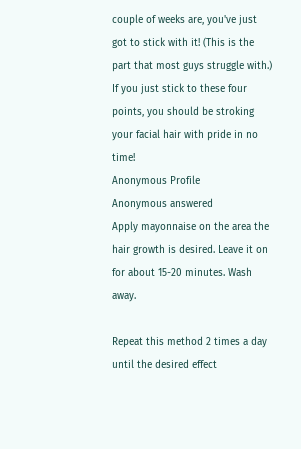couple of weeks are, you've just got to stick with it! (This is the part that most guys struggle with.)
If you just stick to these four points, you should be stroking your facial hair with pride in no time!
Anonymous Profile
Anonymous answered
Apply mayonnaise on the area the hair growth is desired. Leave it on for about 15-20 minutes. Wash away.

Repeat this method 2 times a day until the desired effect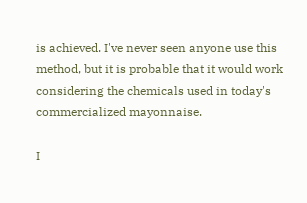is achieved. I've never seen anyone use this method, but it is probable that it would work considering the chemicals used in today's commercialized mayonnaise.

I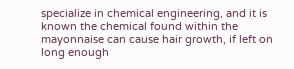specialize in chemical engineering, and it is known the chemical found within the mayonnaise can cause hair growth, if left on long enough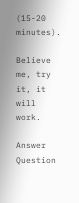(15-20 minutes).

Believe me, try it, it will work.

Answer Question